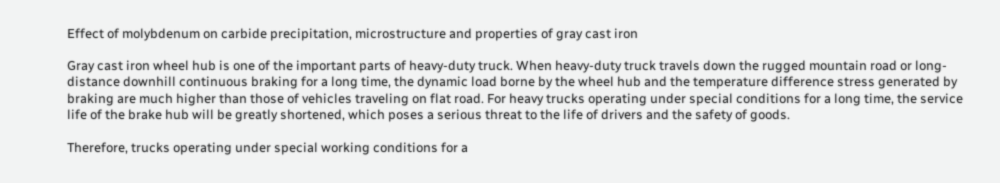Effect of molybdenum on carbide precipitation, microstructure and properties of gray cast iron

Gray cast iron wheel hub is one of the important parts of heavy-duty truck. When heavy-duty truck travels down the rugged mountain road or long-distance downhill continuous braking for a long time, the dynamic load borne by the wheel hub and the temperature difference stress generated by braking are much higher than those of vehicles traveling on flat road. For heavy trucks operating under special conditions for a long time, the service life of the brake hub will be greatly shortened, which poses a serious threat to the life of drivers and the safety of goods.

Therefore, trucks operating under special working conditions for a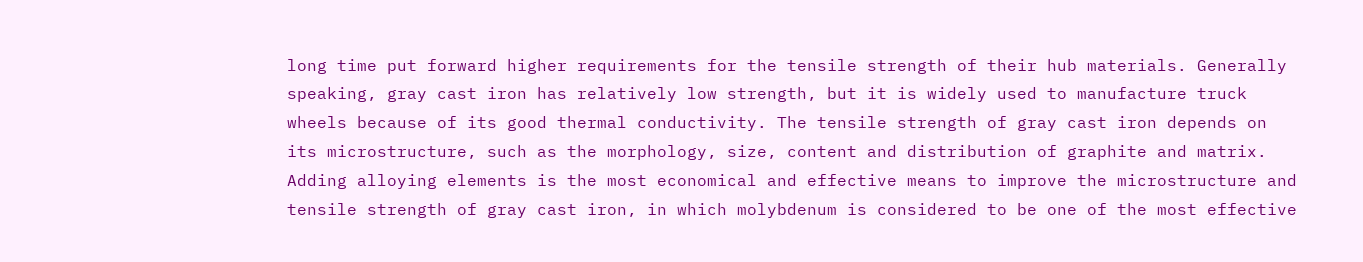long time put forward higher requirements for the tensile strength of their hub materials. Generally speaking, gray cast iron has relatively low strength, but it is widely used to manufacture truck wheels because of its good thermal conductivity. The tensile strength of gray cast iron depends on its microstructure, such as the morphology, size, content and distribution of graphite and matrix. Adding alloying elements is the most economical and effective means to improve the microstructure and tensile strength of gray cast iron, in which molybdenum is considered to be one of the most effective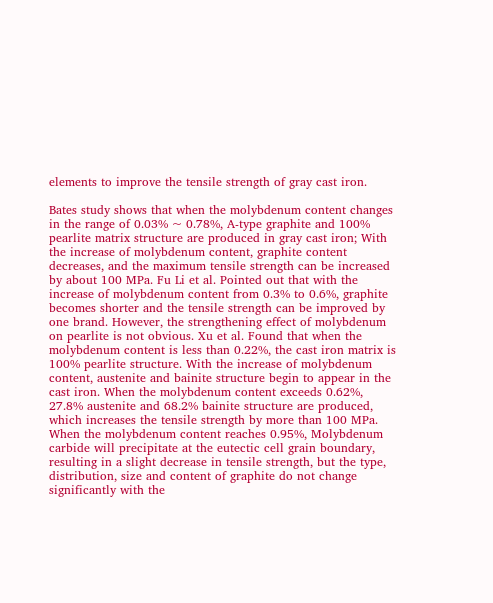elements to improve the tensile strength of gray cast iron.

Bates study shows that when the molybdenum content changes in the range of 0.03% ~ 0.78%, A-type graphite and 100% pearlite matrix structure are produced in gray cast iron; With the increase of molybdenum content, graphite content decreases, and the maximum tensile strength can be increased by about 100 MPa. Fu Li et al. Pointed out that with the increase of molybdenum content from 0.3% to 0.6%, graphite becomes shorter and the tensile strength can be improved by one brand. However, the strengthening effect of molybdenum on pearlite is not obvious. Xu et al. Found that when the molybdenum content is less than 0.22%, the cast iron matrix is 100% pearlite structure. With the increase of molybdenum content, austenite and bainite structure begin to appear in the cast iron. When the molybdenum content exceeds 0.62%, 27.8% austenite and 68.2% bainite structure are produced, which increases the tensile strength by more than 100 MPa. When the molybdenum content reaches 0.95%, Molybdenum carbide will precipitate at the eutectic cell grain boundary, resulting in a slight decrease in tensile strength, but the type, distribution, size and content of graphite do not change significantly with the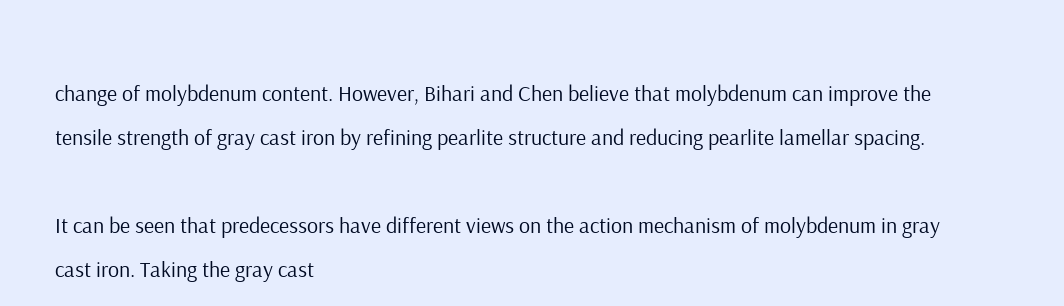change of molybdenum content. However, Bihari and Chen believe that molybdenum can improve the tensile strength of gray cast iron by refining pearlite structure and reducing pearlite lamellar spacing.

It can be seen that predecessors have different views on the action mechanism of molybdenum in gray cast iron. Taking the gray cast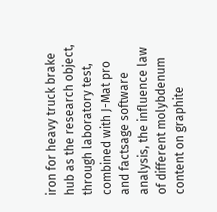iron for heavy truck brake hub as the research object, through laboratory test, combined with J-Mat pro and factsage software analysis, the influence law of different molybdenum content on graphite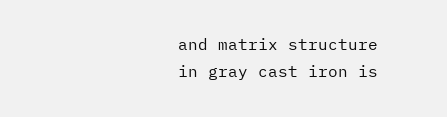and matrix structure in gray cast iron is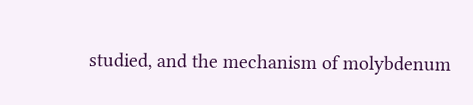studied, and the mechanism of molybdenum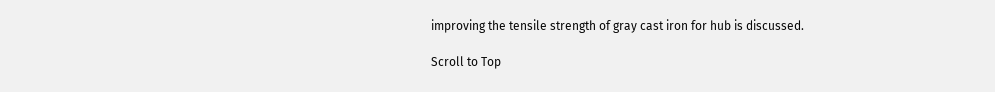improving the tensile strength of gray cast iron for hub is discussed.

Scroll to Top